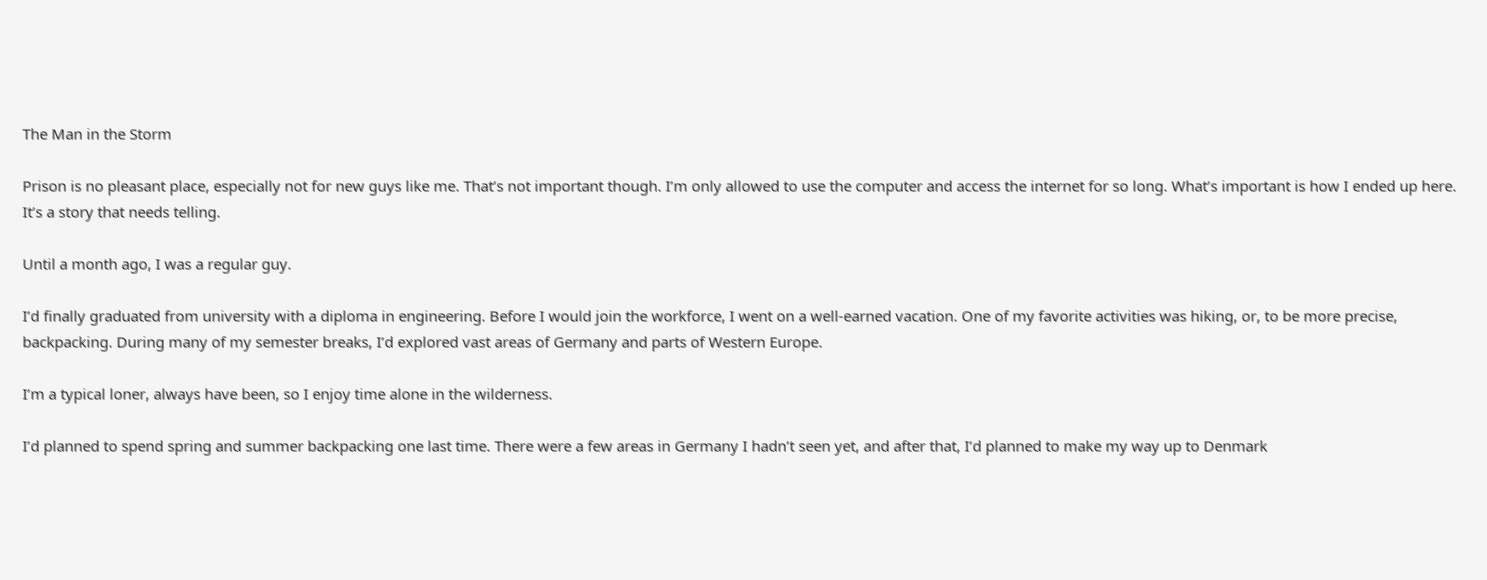The Man in the Storm

Prison is no pleasant place, especially not for new guys like me. That’s not important though. I’m only allowed to use the computer and access the internet for so long. What’s important is how I ended up here. It’s a story that needs telling.

Until a month ago, I was a regular guy.

I’d finally graduated from university with a diploma in engineering. Before I would join the workforce, I went on a well-earned vacation. One of my favorite activities was hiking, or, to be more precise, backpacking. During many of my semester breaks, I’d explored vast areas of Germany and parts of Western Europe.

I’m a typical loner, always have been, so I enjoy time alone in the wilderness.

I’d planned to spend spring and summer backpacking one last time. There were a few areas in Germany I hadn’t seen yet, and after that, I’d planned to make my way up to Denmark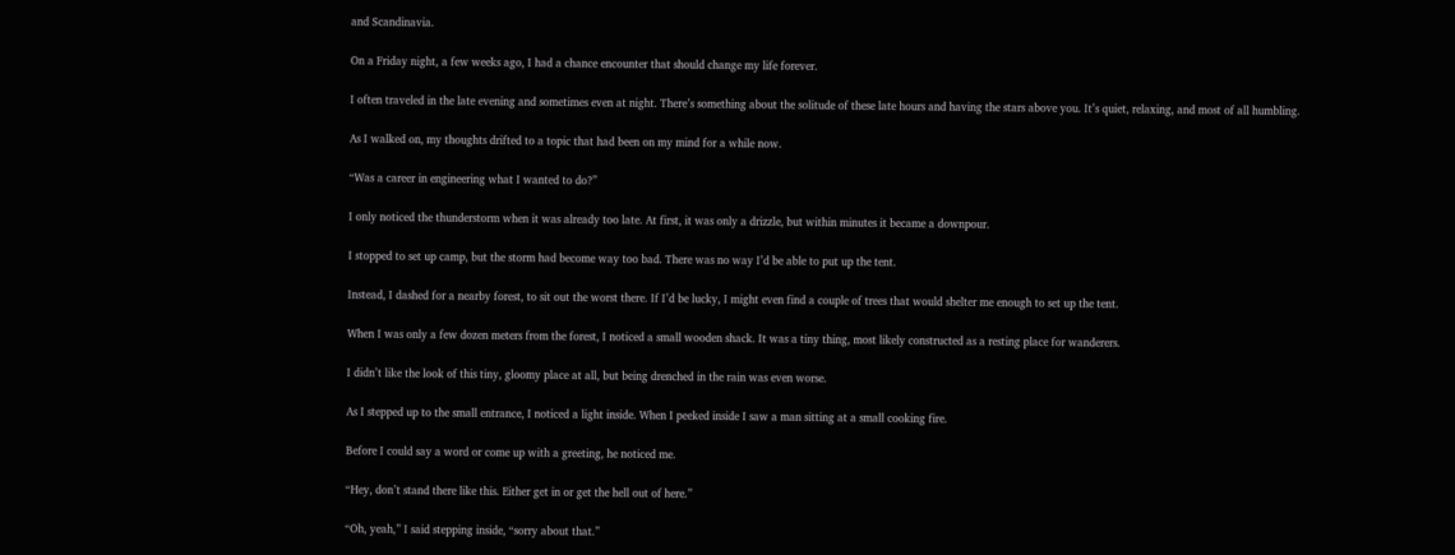and Scandinavia.

On a Friday night, a few weeks ago, I had a chance encounter that should change my life forever.

I often traveled in the late evening and sometimes even at night. There’s something about the solitude of these late hours and having the stars above you. It’s quiet, relaxing, and most of all humbling.

As I walked on, my thoughts drifted to a topic that had been on my mind for a while now.

“Was a career in engineering what I wanted to do?”

I only noticed the thunderstorm when it was already too late. At first, it was only a drizzle, but within minutes it became a downpour.

I stopped to set up camp, but the storm had become way too bad. There was no way I’d be able to put up the tent.

Instead, I dashed for a nearby forest, to sit out the worst there. If I’d be lucky, I might even find a couple of trees that would shelter me enough to set up the tent.

When I was only a few dozen meters from the forest, I noticed a small wooden shack. It was a tiny thing, most likely constructed as a resting place for wanderers.

I didn’t like the look of this tiny, gloomy place at all, but being drenched in the rain was even worse.

As I stepped up to the small entrance, I noticed a light inside. When I peeked inside I saw a man sitting at a small cooking fire.

Before I could say a word or come up with a greeting, he noticed me.

“Hey, don’t stand there like this. Either get in or get the hell out of here.”

“Oh, yeah,” I said stepping inside, “sorry about that.”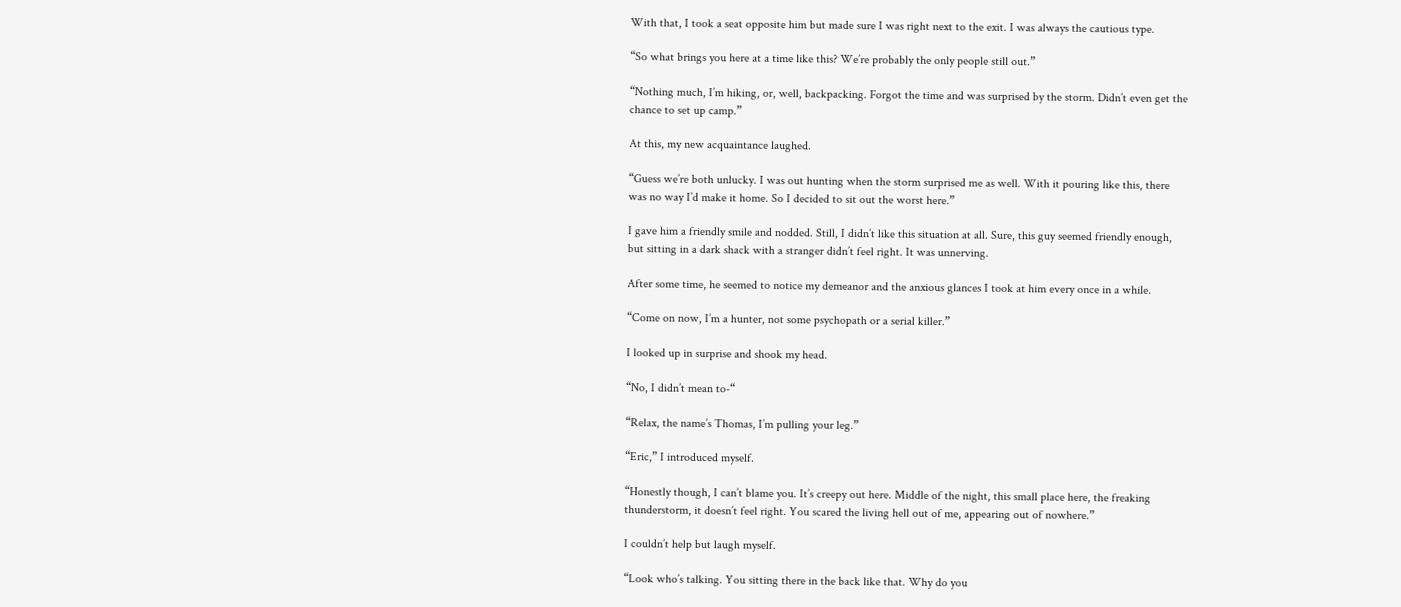With that, I took a seat opposite him but made sure I was right next to the exit. I was always the cautious type.

“So what brings you here at a time like this? We’re probably the only people still out.”

“Nothing much, I’m hiking, or, well, backpacking. Forgot the time and was surprised by the storm. Didn’t even get the chance to set up camp.”

At this, my new acquaintance laughed.

“Guess we’re both unlucky. I was out hunting when the storm surprised me as well. With it pouring like this, there was no way I’d make it home. So I decided to sit out the worst here.”

I gave him a friendly smile and nodded. Still, I didn’t like this situation at all. Sure, this guy seemed friendly enough, but sitting in a dark shack with a stranger didn’t feel right. It was unnerving.

After some time, he seemed to notice my demeanor and the anxious glances I took at him every once in a while.

“Come on now, I’m a hunter, not some psychopath or a serial killer.”

I looked up in surprise and shook my head.

“No, I didn’t mean to-“

“Relax, the name’s Thomas, I’m pulling your leg.”

“Eric,” I introduced myself.

“Honestly though, I can’t blame you. It’s creepy out here. Middle of the night, this small place here, the freaking thunderstorm, it doesn’t feel right. You scared the living hell out of me, appearing out of nowhere.”

I couldn’t help but laugh myself.

“Look who’s talking. You sitting there in the back like that. Why do you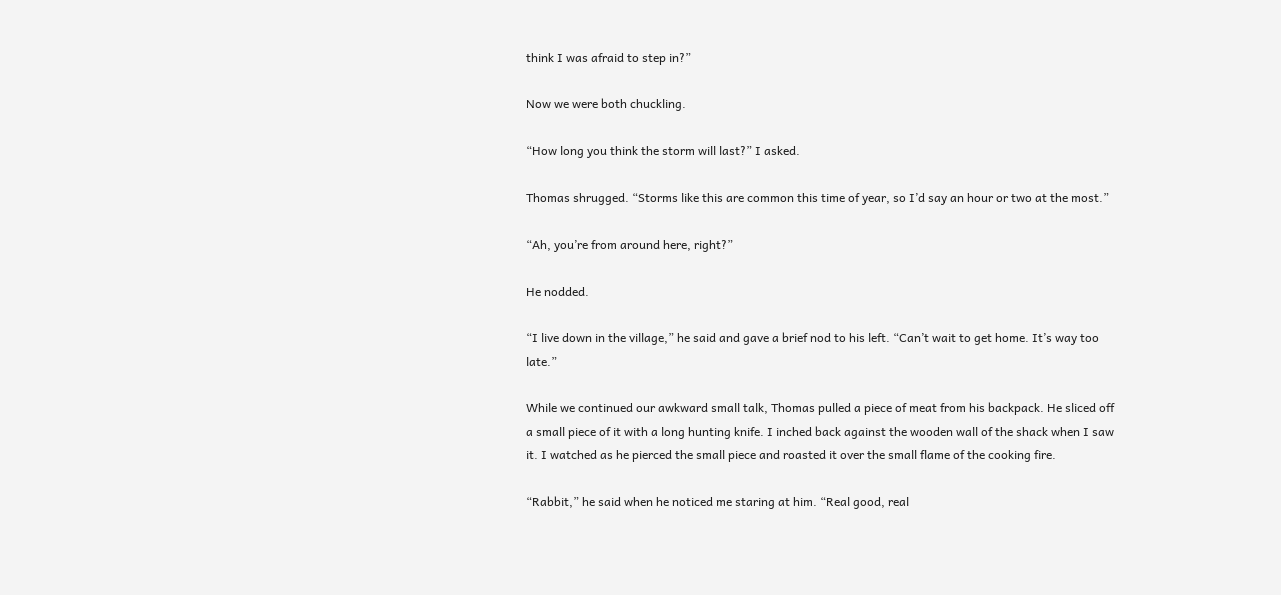think I was afraid to step in?”

Now we were both chuckling.

“How long you think the storm will last?” I asked.

Thomas shrugged. “Storms like this are common this time of year, so I’d say an hour or two at the most.”

“Ah, you’re from around here, right?”

He nodded.

“I live down in the village,” he said and gave a brief nod to his left. “Can’t wait to get home. It’s way too late.”

While we continued our awkward small talk, Thomas pulled a piece of meat from his backpack. He sliced off a small piece of it with a long hunting knife. I inched back against the wooden wall of the shack when I saw it. I watched as he pierced the small piece and roasted it over the small flame of the cooking fire.

“Rabbit,” he said when he noticed me staring at him. “Real good, real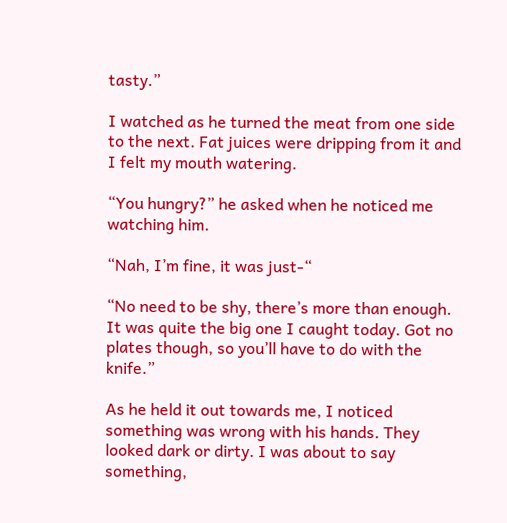tasty.”

I watched as he turned the meat from one side to the next. Fat juices were dripping from it and I felt my mouth watering.

“You hungry?” he asked when he noticed me watching him.

“Nah, I’m fine, it was just-“

“No need to be shy, there’s more than enough. It was quite the big one I caught today. Got no plates though, so you’ll have to do with the knife.”

As he held it out towards me, I noticed something was wrong with his hands. They looked dark or dirty. I was about to say something,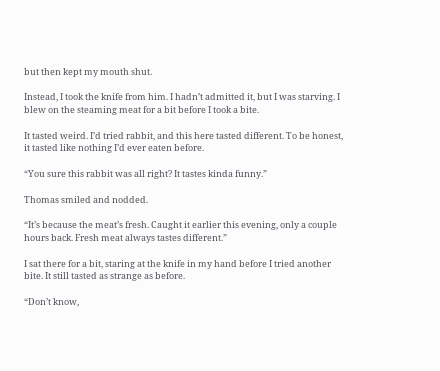but then kept my mouth shut.

Instead, I took the knife from him. I hadn’t admitted it, but I was starving. I blew on the steaming meat for a bit before I took a bite.

It tasted weird. I’d tried rabbit, and this here tasted different. To be honest, it tasted like nothing I’d ever eaten before.

“You sure this rabbit was all right? It tastes kinda funny.”

Thomas smiled and nodded.

“It’s because the meat’s fresh. Caught it earlier this evening, only a couple hours back. Fresh meat always tastes different.”

I sat there for a bit, staring at the knife in my hand before I tried another bite. It still tasted as strange as before.

“Don’t know,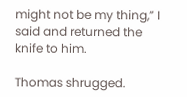might not be my thing,” I said and returned the knife to him.

Thomas shrugged.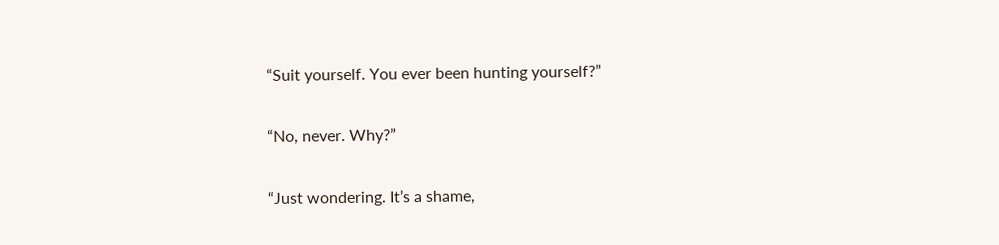“Suit yourself. You ever been hunting yourself?”

“No, never. Why?”

“Just wondering. It’s a shame,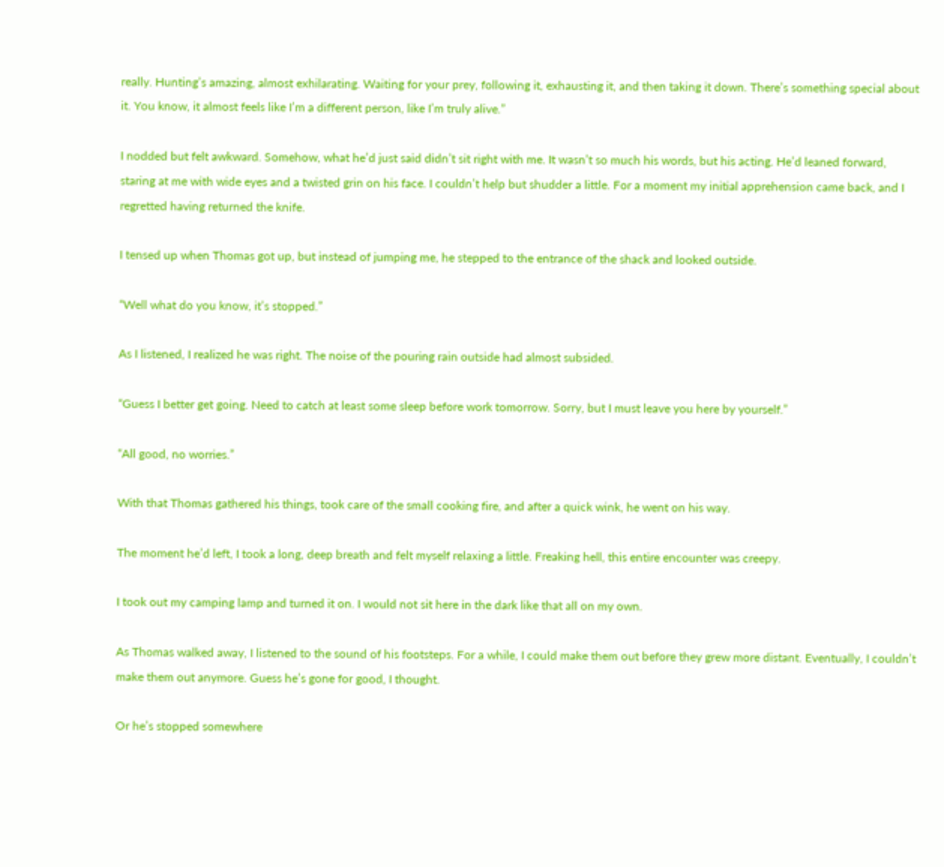really. Hunting’s amazing, almost exhilarating. Waiting for your prey, following it, exhausting it, and then taking it down. There’s something special about it. You know, it almost feels like I’m a different person, like I’m truly alive.”

I nodded but felt awkward. Somehow, what he’d just said didn’t sit right with me. It wasn’t so much his words, but his acting. He’d leaned forward, staring at me with wide eyes and a twisted grin on his face. I couldn’t help but shudder a little. For a moment my initial apprehension came back, and I regretted having returned the knife.

I tensed up when Thomas got up, but instead of jumping me, he stepped to the entrance of the shack and looked outside.

“Well what do you know, it’s stopped.”

As I listened, I realized he was right. The noise of the pouring rain outside had almost subsided.

“Guess I better get going. Need to catch at least some sleep before work tomorrow. Sorry, but I must leave you here by yourself.”

“All good, no worries.”

With that Thomas gathered his things, took care of the small cooking fire, and after a quick wink, he went on his way.

The moment he’d left, I took a long, deep breath and felt myself relaxing a little. Freaking hell, this entire encounter was creepy.

I took out my camping lamp and turned it on. I would not sit here in the dark like that all on my own.

As Thomas walked away, I listened to the sound of his footsteps. For a while, I could make them out before they grew more distant. Eventually, I couldn’t make them out anymore. Guess he’s gone for good, I thought.

Or he’s stopped somewhere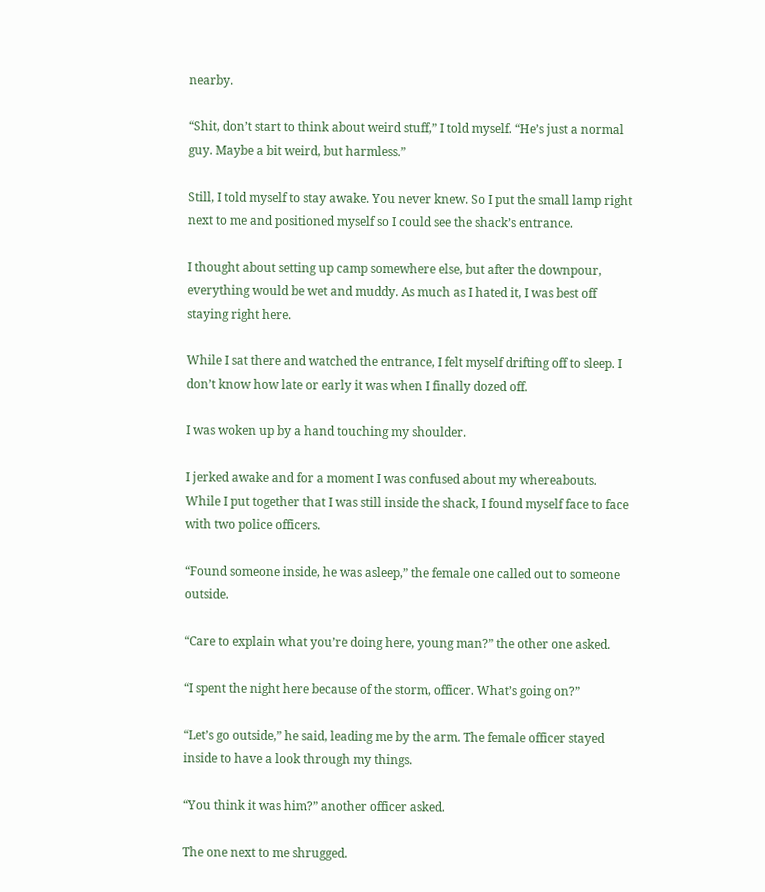nearby.

“Shit, don’t start to think about weird stuff,” I told myself. “He’s just a normal guy. Maybe a bit weird, but harmless.”

Still, I told myself to stay awake. You never knew. So I put the small lamp right next to me and positioned myself so I could see the shack’s entrance.

I thought about setting up camp somewhere else, but after the downpour, everything would be wet and muddy. As much as I hated it, I was best off staying right here.

While I sat there and watched the entrance, I felt myself drifting off to sleep. I don’t know how late or early it was when I finally dozed off.

I was woken up by a hand touching my shoulder.

I jerked awake and for a moment I was confused about my whereabouts. While I put together that I was still inside the shack, I found myself face to face with two police officers.

“Found someone inside, he was asleep,” the female one called out to someone outside.

“Care to explain what you’re doing here, young man?” the other one asked.

“I spent the night here because of the storm, officer. What’s going on?”

“Let’s go outside,” he said, leading me by the arm. The female officer stayed inside to have a look through my things.

“You think it was him?” another officer asked.

The one next to me shrugged.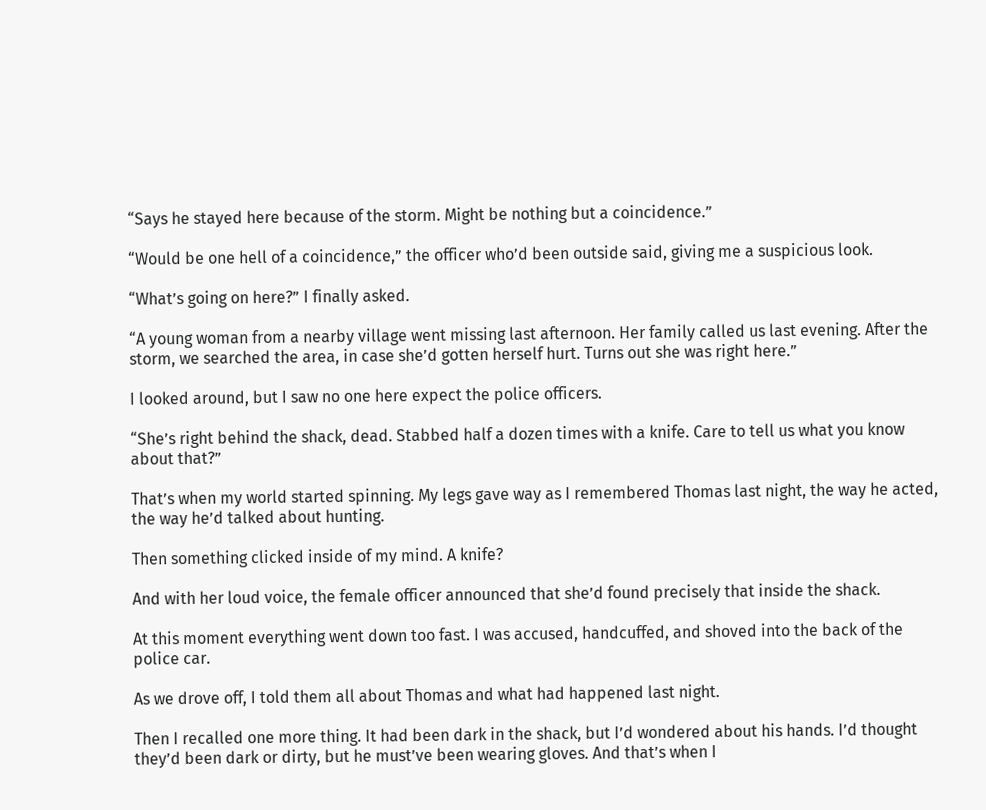“Says he stayed here because of the storm. Might be nothing but a coincidence.”

“Would be one hell of a coincidence,” the officer who’d been outside said, giving me a suspicious look.

“What’s going on here?” I finally asked.

“A young woman from a nearby village went missing last afternoon. Her family called us last evening. After the storm, we searched the area, in case she’d gotten herself hurt. Turns out she was right here.”

I looked around, but I saw no one here expect the police officers.

“She’s right behind the shack, dead. Stabbed half a dozen times with a knife. Care to tell us what you know about that?”

That’s when my world started spinning. My legs gave way as I remembered Thomas last night, the way he acted, the way he’d talked about hunting.

Then something clicked inside of my mind. A knife?

And with her loud voice, the female officer announced that she’d found precisely that inside the shack.

At this moment everything went down too fast. I was accused, handcuffed, and shoved into the back of the police car.

As we drove off, I told them all about Thomas and what had happened last night.

Then I recalled one more thing. It had been dark in the shack, but I’d wondered about his hands. I’d thought they’d been dark or dirty, but he must’ve been wearing gloves. And that’s when I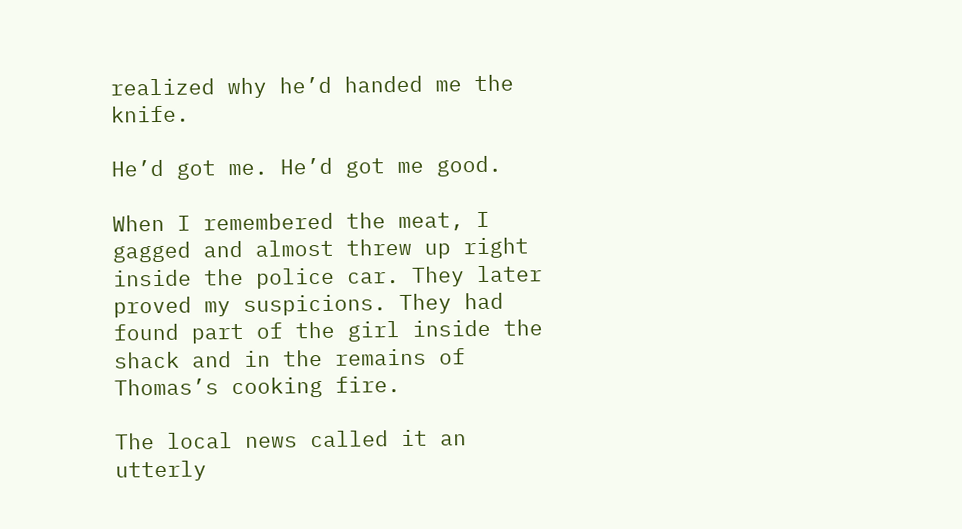realized why he’d handed me the knife.

He’d got me. He’d got me good.

When I remembered the meat, I gagged and almost threw up right inside the police car. They later proved my suspicions. They had found part of the girl inside the shack and in the remains of Thomas’s cooking fire.

The local news called it an utterly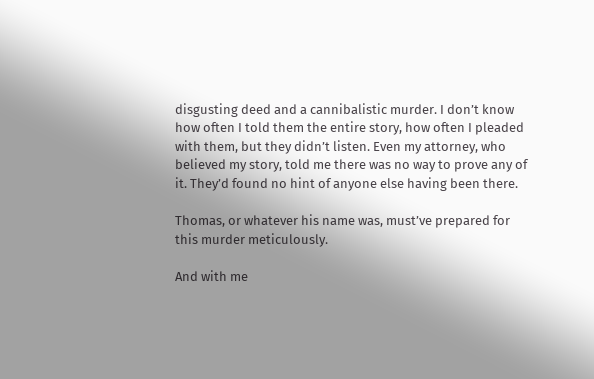disgusting deed and a cannibalistic murder. I don’t know how often I told them the entire story, how often I pleaded with them, but they didn’t listen. Even my attorney, who believed my story, told me there was no way to prove any of it. They’d found no hint of anyone else having been there.

Thomas, or whatever his name was, must’ve prepared for this murder meticulously.

And with me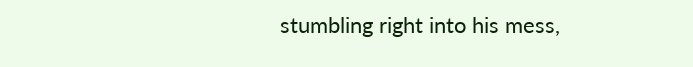stumbling right into his mess,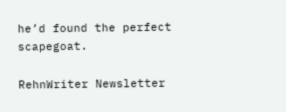he’d found the perfect scapegoat.

RehnWriter Newsletter